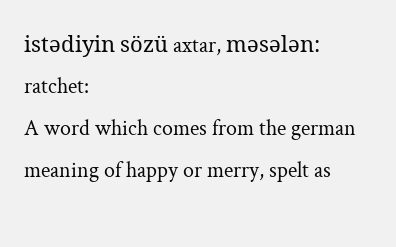istədiyin sözü axtar, məsələn: ratchet:
A word which comes from the german meaning of happy or merry, spelt as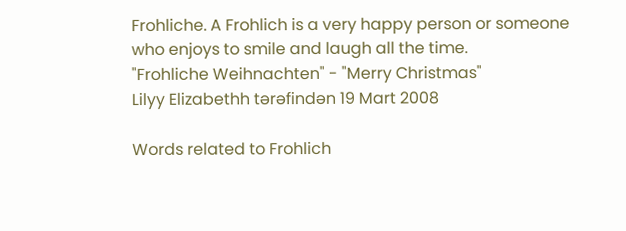Frohliche. A Frohlich is a very happy person or someone who enjoys to smile and laugh all the time.
"Frohliche Weihnachten" - "Merry Christmas"
Lilyy Elizabethh tərəfindən 19 Mart 2008

Words related to Frohlich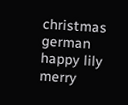christmas german happy lily merry